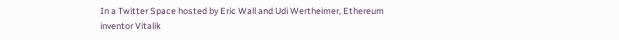In a Twitter Space hosted by Eric Wall and Udi Wertheimer, Ethereum inventor Vitalik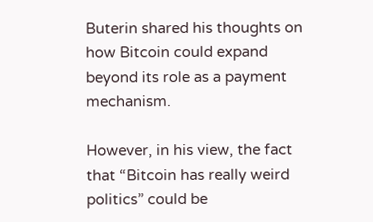Buterin shared his thoughts on how Bitcoin could expand beyond its role as a payment mechanism.

However, in his view, the fact that “Bitcoin has really weird politics” could be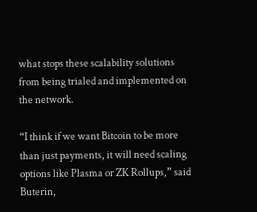what stops these scalability solutions from being trialed and implemented on the network.

“I think if we want Bitcoin to be more than just payments, it will need scaling options like Plasma or ZK Rollups,” said Buterin,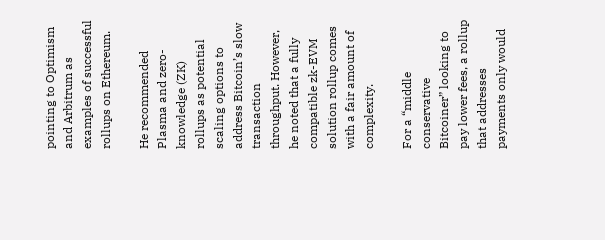pointing to Optimism and Arbitrum as examples of successful rollups on Ethereum.

He recommended Plasma and zero-knowledge (ZK) rollups as potential scaling options to address Bitcoin’s slow transaction throughput. However, he noted that a fully compatible zk-EVM solution rollup comes with a fair amount of complexity.

For a “middle conservative Bitcoiner” looking to pay lower fees, a rollup that addresses payments only would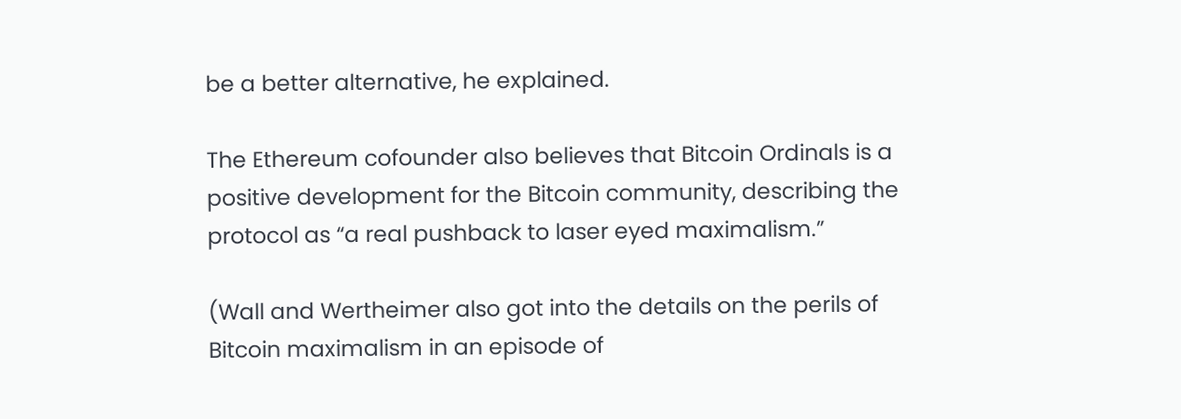be a better alternative, he explained.

The Ethereum cofounder also believes that Bitcoin Ordinals is a positive development for the Bitcoin community, describing the protocol as “a real pushback to laser eyed maximalism.”

(Wall and Wertheimer also got into the details on the perils of Bitcoin maximalism in an episode of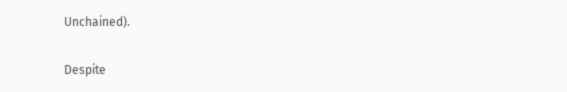Unchained).

Despite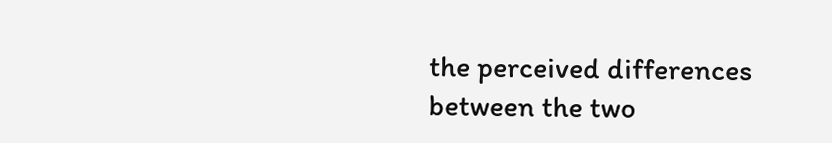the perceived differences between the two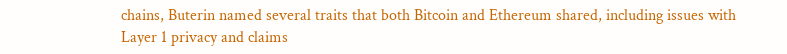chains, Buterin named several traits that both Bitcoin and Ethereum shared, including issues with Layer 1 privacy and claims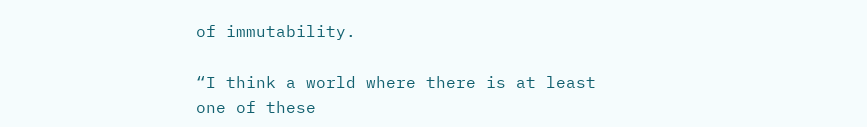of immutability.

“I think a world where there is at least one of these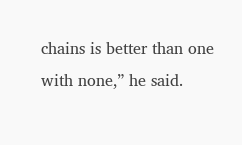chains is better than one with none,” he said.